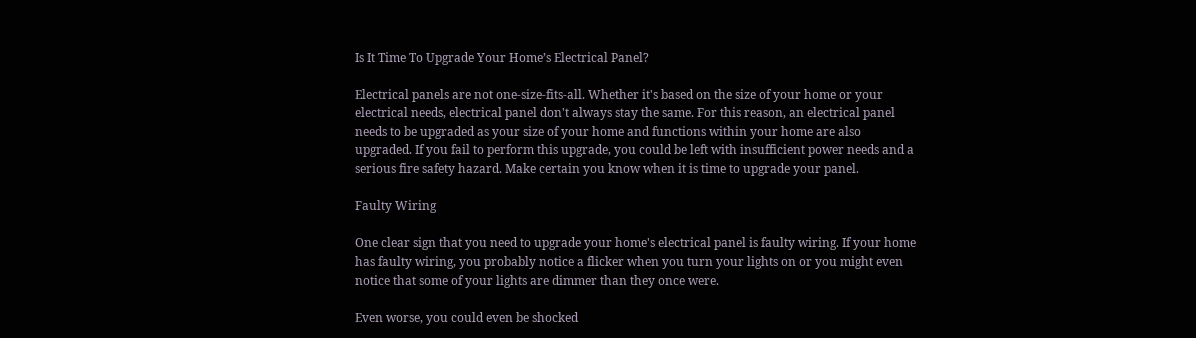Is It Time To Upgrade Your Home’s Electrical Panel?

Electrical panels are not one-size-fits-all. Whether it's based on the size of your home or your electrical needs, electrical panel don't always stay the same. For this reason, an electrical panel needs to be upgraded as your size of your home and functions within your home are also upgraded. If you fail to perform this upgrade, you could be left with insufficient power needs and a serious fire safety hazard. Make certain you know when it is time to upgrade your panel.

Faulty Wiring

One clear sign that you need to upgrade your home's electrical panel is faulty wiring. If your home has faulty wiring, you probably notice a flicker when you turn your lights on or you might even notice that some of your lights are dimmer than they once were.

Even worse, you could even be shocked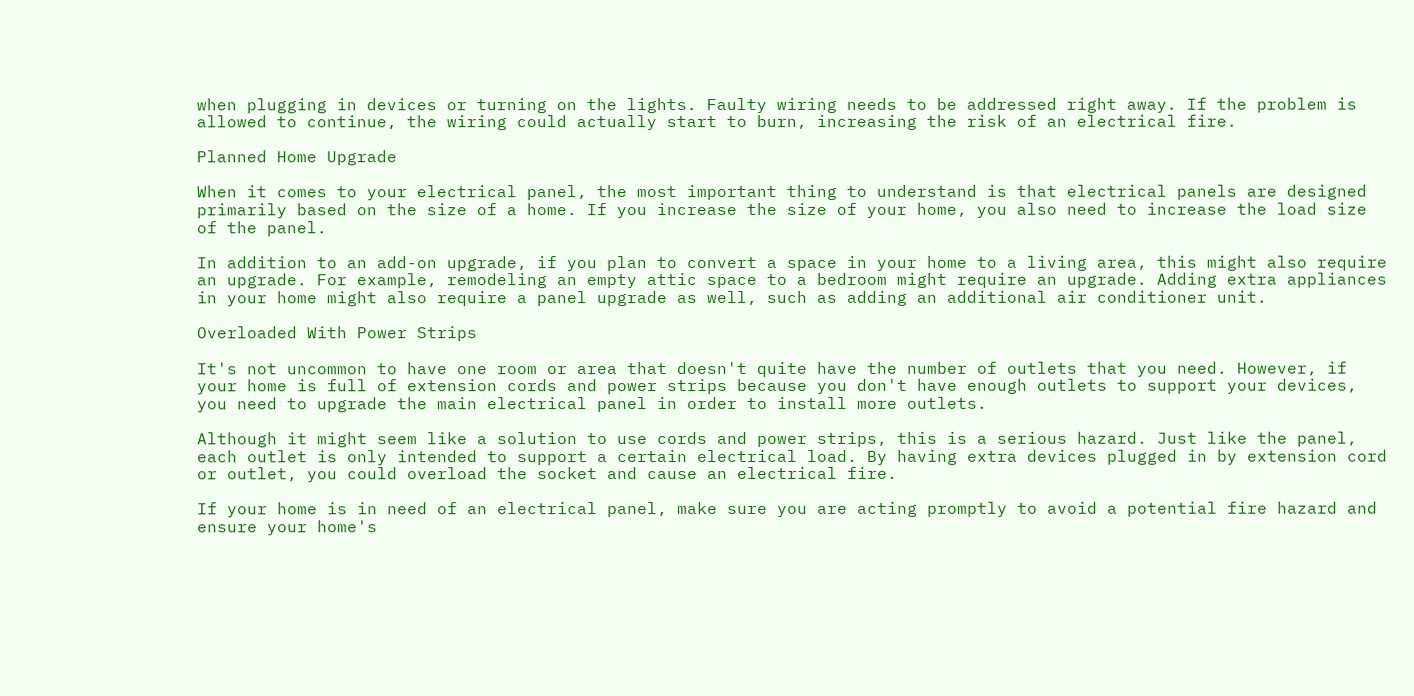when plugging in devices or turning on the lights. Faulty wiring needs to be addressed right away. If the problem is allowed to continue, the wiring could actually start to burn, increasing the risk of an electrical fire.

Planned Home Upgrade

When it comes to your electrical panel, the most important thing to understand is that electrical panels are designed primarily based on the size of a home. If you increase the size of your home, you also need to increase the load size of the panel.

In addition to an add-on upgrade, if you plan to convert a space in your home to a living area, this might also require an upgrade. For example, remodeling an empty attic space to a bedroom might require an upgrade. Adding extra appliances in your home might also require a panel upgrade as well, such as adding an additional air conditioner unit.

Overloaded With Power Strips

It's not uncommon to have one room or area that doesn't quite have the number of outlets that you need. However, if your home is full of extension cords and power strips because you don't have enough outlets to support your devices, you need to upgrade the main electrical panel in order to install more outlets.

Although it might seem like a solution to use cords and power strips, this is a serious hazard. Just like the panel, each outlet is only intended to support a certain electrical load. By having extra devices plugged in by extension cord or outlet, you could overload the socket and cause an electrical fire.

If your home is in need of an electrical panel, make sure you are acting promptly to avoid a potential fire hazard and ensure your home's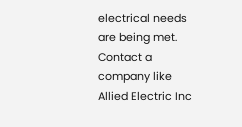electrical needs are being met. Contact a company like Allied Electric Inc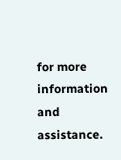for more information and assistance.